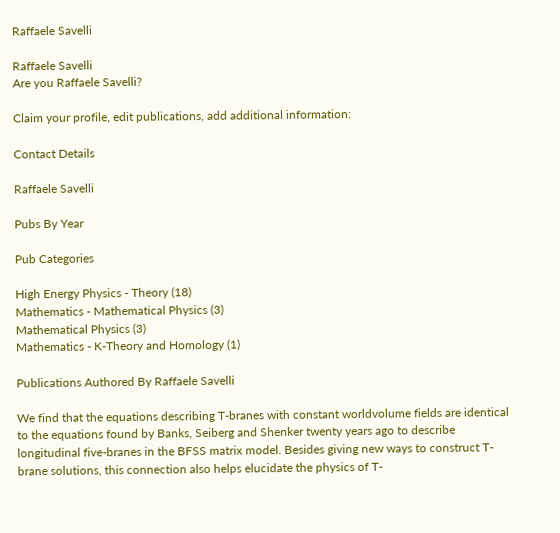Raffaele Savelli

Raffaele Savelli
Are you Raffaele Savelli?

Claim your profile, edit publications, add additional information:

Contact Details

Raffaele Savelli

Pubs By Year

Pub Categories

High Energy Physics - Theory (18)
Mathematics - Mathematical Physics (3)
Mathematical Physics (3)
Mathematics - K-Theory and Homology (1)

Publications Authored By Raffaele Savelli

We find that the equations describing T-branes with constant worldvolume fields are identical to the equations found by Banks, Seiberg and Shenker twenty years ago to describe longitudinal five-branes in the BFSS matrix model. Besides giving new ways to construct T-brane solutions, this connection also helps elucidate the physics of T-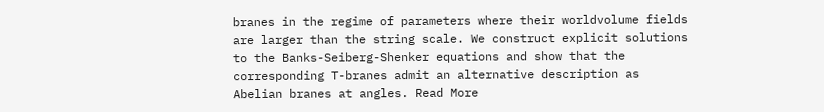branes in the regime of parameters where their worldvolume fields are larger than the string scale. We construct explicit solutions to the Banks-Seiberg-Shenker equations and show that the corresponding T-branes admit an alternative description as Abelian branes at angles. Read More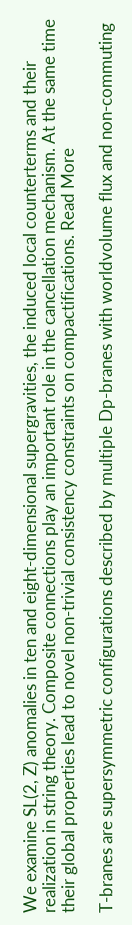We examine SL(2, Z) anomalies in ten and eight-dimensional supergravities, the induced local counterterms and their realization in string theory. Composite connections play an important role in the cancellation mechanism. At the same time their global properties lead to novel non-trivial consistency constraints on compactifications. Read More

T-branes are supersymmetric configurations described by multiple Dp-branes with worldvolume flux and non-commuting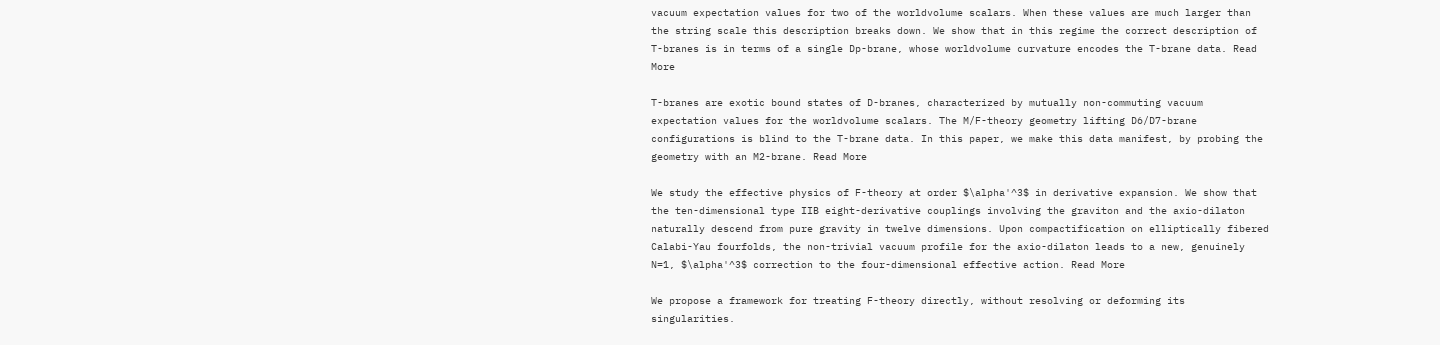vacuum expectation values for two of the worldvolume scalars. When these values are much larger than the string scale this description breaks down. We show that in this regime the correct description of T-branes is in terms of a single Dp-brane, whose worldvolume curvature encodes the T-brane data. Read More

T-branes are exotic bound states of D-branes, characterized by mutually non-commuting vacuum expectation values for the worldvolume scalars. The M/F-theory geometry lifting D6/D7-brane configurations is blind to the T-brane data. In this paper, we make this data manifest, by probing the geometry with an M2-brane. Read More

We study the effective physics of F-theory at order $\alpha'^3$ in derivative expansion. We show that the ten-dimensional type IIB eight-derivative couplings involving the graviton and the axio-dilaton naturally descend from pure gravity in twelve dimensions. Upon compactification on elliptically fibered Calabi-Yau fourfolds, the non-trivial vacuum profile for the axio-dilaton leads to a new, genuinely N=1, $\alpha'^3$ correction to the four-dimensional effective action. Read More

We propose a framework for treating F-theory directly, without resolving or deforming its singularities.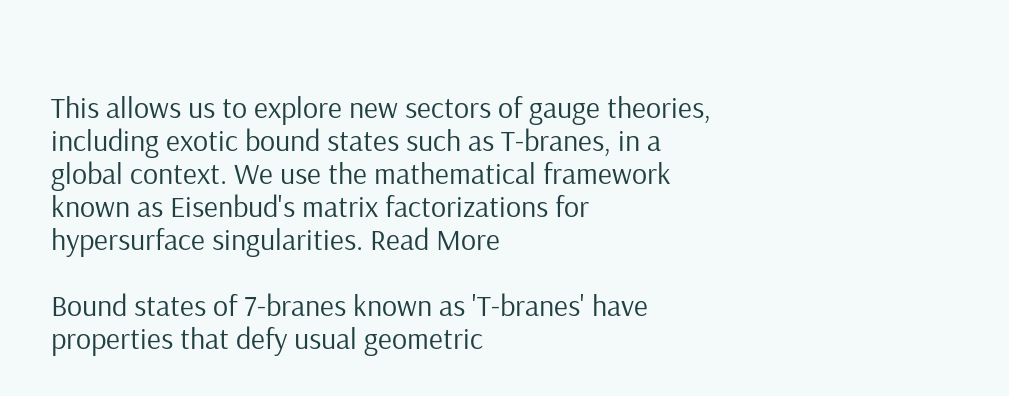This allows us to explore new sectors of gauge theories, including exotic bound states such as T-branes, in a global context. We use the mathematical framework known as Eisenbud's matrix factorizations for hypersurface singularities. Read More

Bound states of 7-branes known as 'T-branes' have properties that defy usual geometric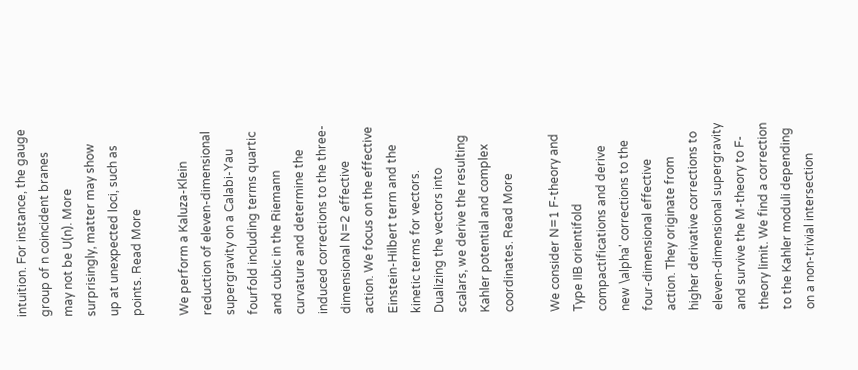intuition. For instance, the gauge group of n coincident branes may not be U(n). More surprisingly, matter may show up at unexpected loci, such as points. Read More

We perform a Kaluza-Klein reduction of eleven-dimensional supergravity on a Calabi-Yau fourfold including terms quartic and cubic in the Riemann curvature and determine the induced corrections to the three-dimensional N=2 effective action. We focus on the effective Einstein-Hilbert term and the kinetic terms for vectors. Dualizing the vectors into scalars, we derive the resulting Kahler potential and complex coordinates. Read More

We consider N=1 F-theory and Type IIB orientifold compactifications and derive new \alpha' corrections to the four-dimensional effective action. They originate from higher derivative corrections to eleven-dimensional supergravity and survive the M-theory to F-theory limit. We find a correction to the Kahler moduli depending on a non-trivial intersection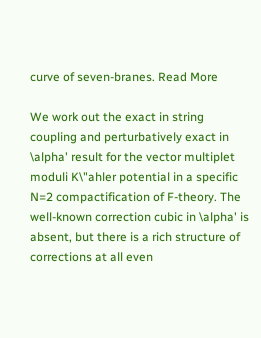curve of seven-branes. Read More

We work out the exact in string coupling and perturbatively exact in \alpha' result for the vector multiplet moduli K\"ahler potential in a specific N=2 compactification of F-theory. The well-known correction cubic in \alpha' is absent, but there is a rich structure of corrections at all even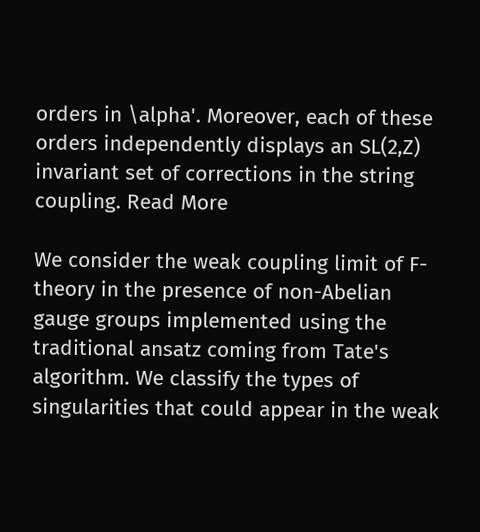orders in \alpha'. Moreover, each of these orders independently displays an SL(2,Z) invariant set of corrections in the string coupling. Read More

We consider the weak coupling limit of F-theory in the presence of non-Abelian gauge groups implemented using the traditional ansatz coming from Tate's algorithm. We classify the types of singularities that could appear in the weak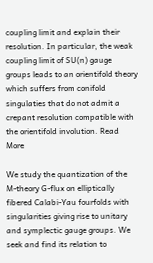coupling limit and explain their resolution. In particular, the weak coupling limit of SU(n) gauge groups leads to an orientifold theory which suffers from conifold singulaties that do not admit a crepant resolution compatible with the orientifold involution. Read More

We study the quantization of the M-theory G-flux on elliptically fibered Calabi-Yau fourfolds with singularities giving rise to unitary and symplectic gauge groups. We seek and find its relation to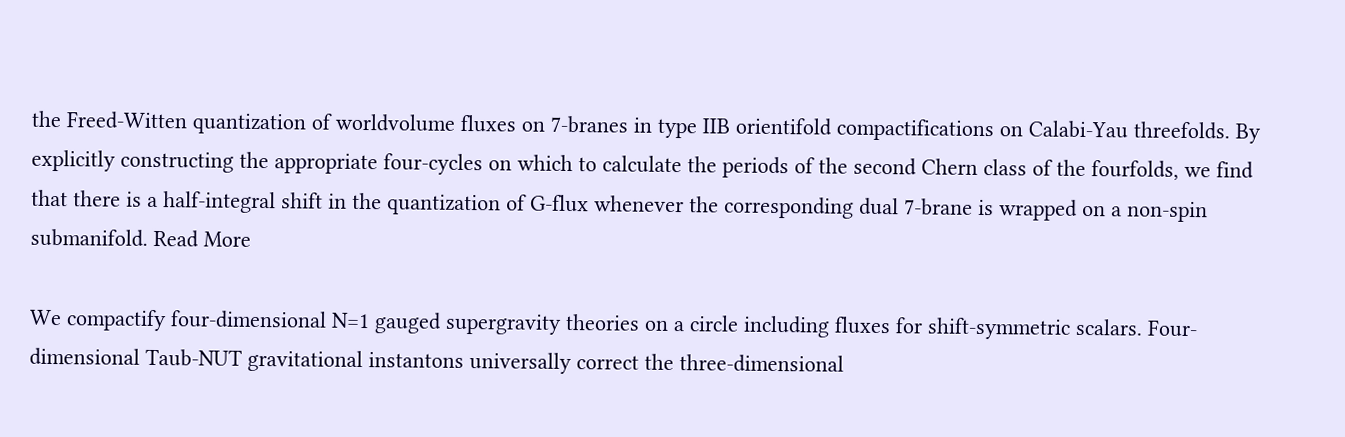the Freed-Witten quantization of worldvolume fluxes on 7-branes in type IIB orientifold compactifications on Calabi-Yau threefolds. By explicitly constructing the appropriate four-cycles on which to calculate the periods of the second Chern class of the fourfolds, we find that there is a half-integral shift in the quantization of G-flux whenever the corresponding dual 7-brane is wrapped on a non-spin submanifold. Read More

We compactify four-dimensional N=1 gauged supergravity theories on a circle including fluxes for shift-symmetric scalars. Four-dimensional Taub-NUT gravitational instantons universally correct the three-dimensional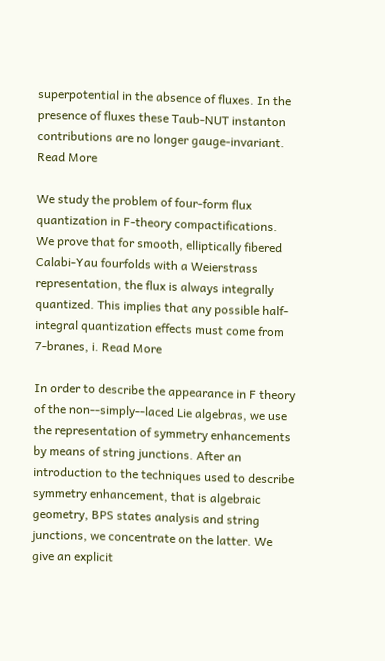superpotential in the absence of fluxes. In the presence of fluxes these Taub-NUT instanton contributions are no longer gauge-invariant. Read More

We study the problem of four-form flux quantization in F-theory compactifications. We prove that for smooth, elliptically fibered Calabi-Yau fourfolds with a Weierstrass representation, the flux is always integrally quantized. This implies that any possible half-integral quantization effects must come from 7-branes, i. Read More

In order to describe the appearance in F theory of the non--simply--laced Lie algebras, we use the representation of symmetry enhancements by means of string junctions. After an introduction to the techniques used to describe symmetry enhancement, that is algebraic geometry, BPS states analysis and string junctions, we concentrate on the latter. We give an explicit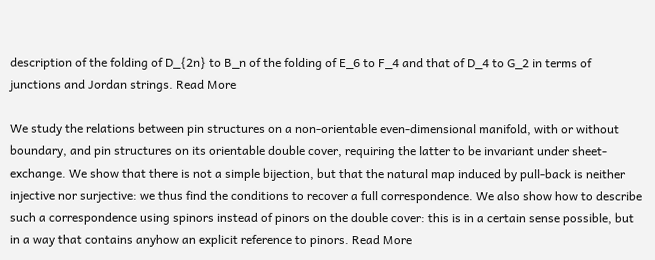description of the folding of D_{2n} to B_n of the folding of E_6 to F_4 and that of D_4 to G_2 in terms of junctions and Jordan strings. Read More

We study the relations between pin structures on a non-orientable even-dimensional manifold, with or without boundary, and pin structures on its orientable double cover, requiring the latter to be invariant under sheet-exchange. We show that there is not a simple bijection, but that the natural map induced by pull-back is neither injective nor surjective: we thus find the conditions to recover a full correspondence. We also show how to describe such a correspondence using spinors instead of pinors on the double cover: this is in a certain sense possible, but in a way that contains anyhow an explicit reference to pinors. Read More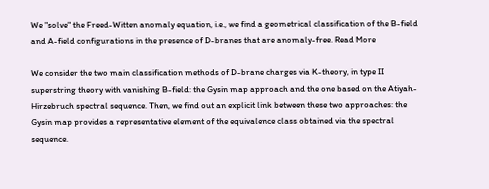We "solve" the Freed-Witten anomaly equation, i.e., we find a geometrical classification of the B-field and A-field configurations in the presence of D-branes that are anomaly-free. Read More

We consider the two main classification methods of D-brane charges via K-theory, in type II superstring theory with vanishing B-field: the Gysin map approach and the one based on the Atiyah-Hirzebruch spectral sequence. Then, we find out an explicit link between these two approaches: the Gysin map provides a representative element of the equivalence class obtained via the spectral sequence.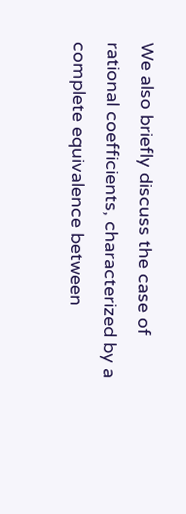We also briefly discuss the case of rational coefficients, characterized by a complete equivalence between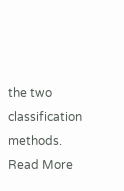the two classification methods. Read More